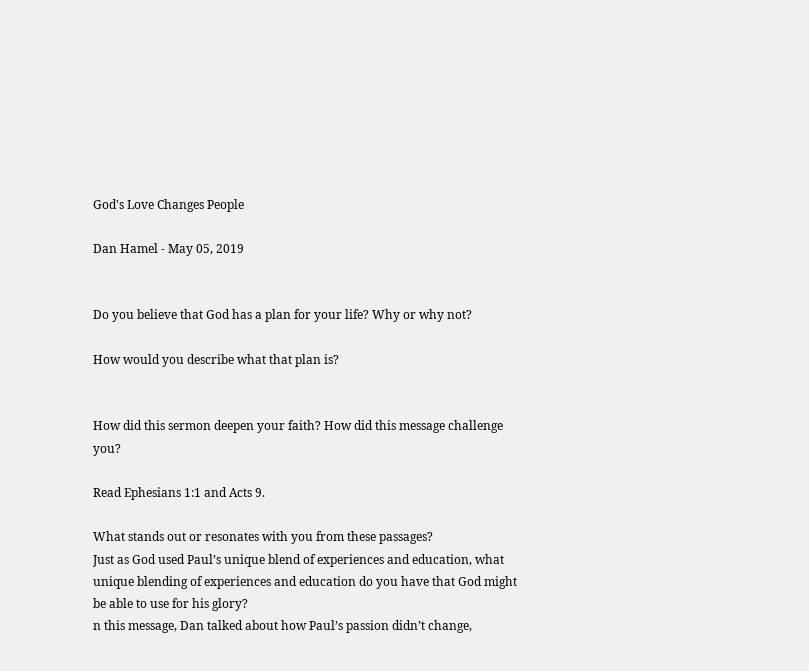God's Love Changes People

Dan Hamel - May 05, 2019


Do you believe that God has a plan for your life? Why or why not?

How would you describe what that plan is?


How did this sermon deepen your faith? How did this message challenge you?

Read Ephesians 1:1 and Acts 9.

What stands out or resonates with you from these passages?
Just as God used Paul’s unique blend of experiences and education, what unique blending of experiences and education do you have that God might be able to use for his glory?
n this message, Dan talked about how Paul’s passion didn’t change,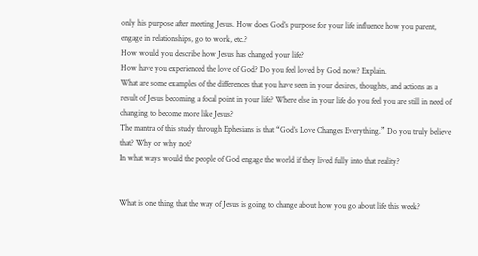only his purpose after meeting Jesus. How does God’s purpose for your life influence how you parent, engage in relationships, go to work, etc.?
How would you describe how Jesus has changed your life?
How have you experienced the love of God? Do you feel loved by God now? Explain.
What are some examples of the differences that you have seen in your desires, thoughts, and actions as a result of Jesus becoming a focal point in your life? Where else in your life do you feel you are still in need of changing to become more like Jesus?
The mantra of this study through Ephesians is that “God’s Love Changes Everything.” Do you truly believe that? Why or why not?
In what ways would the people of God engage the world if they lived fully into that reality?


What is one thing that the way of Jesus is going to change about how you go about life this week?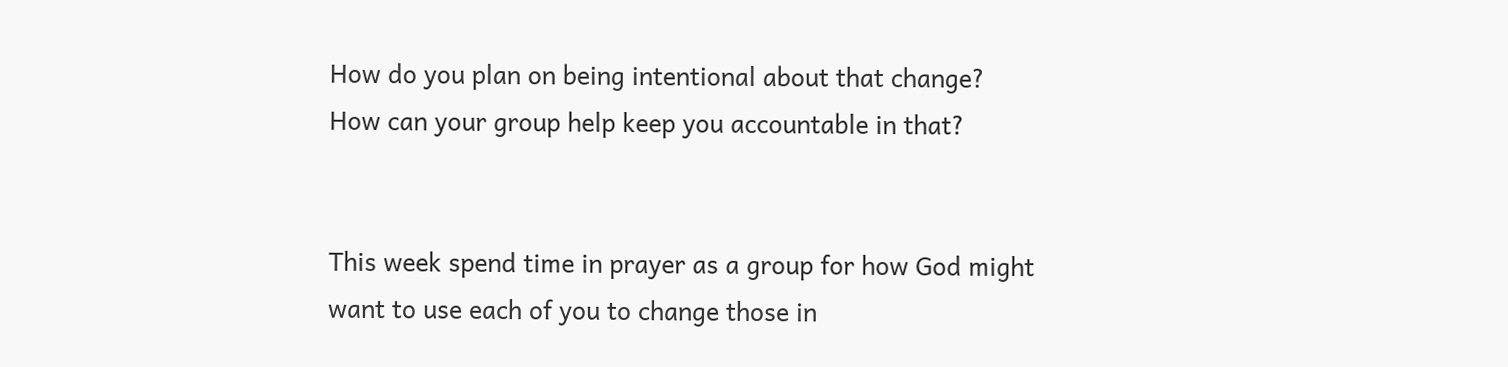How do you plan on being intentional about that change?
How can your group help keep you accountable in that?


This week spend time in prayer as a group for how God might want to use each of you to change those in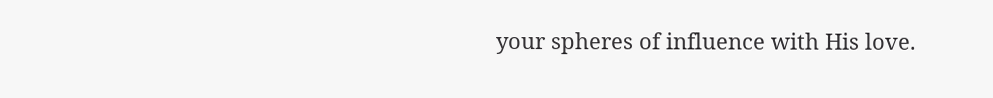your spheres of influence with His love.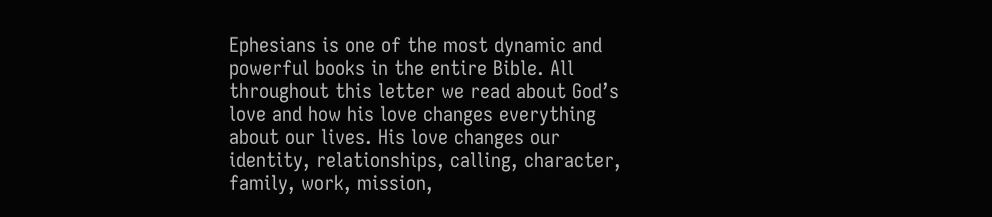Ephesians is one of the most dynamic and powerful books in the entire Bible. All throughout this letter we read about God’s love and how his love changes everything about our lives. His love changes our identity, relationships, calling, character, family, work, mission,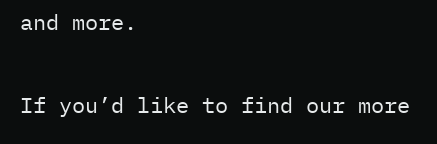and more.

If you’d like to find our more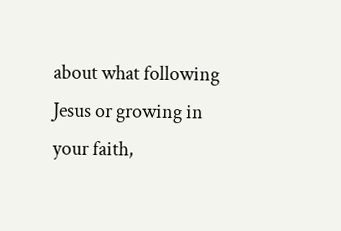about what following Jesus or growing in your faith,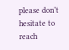please don’t hesitate to reach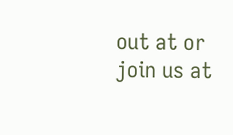out at or join us at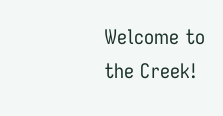Welcome to the Creek!